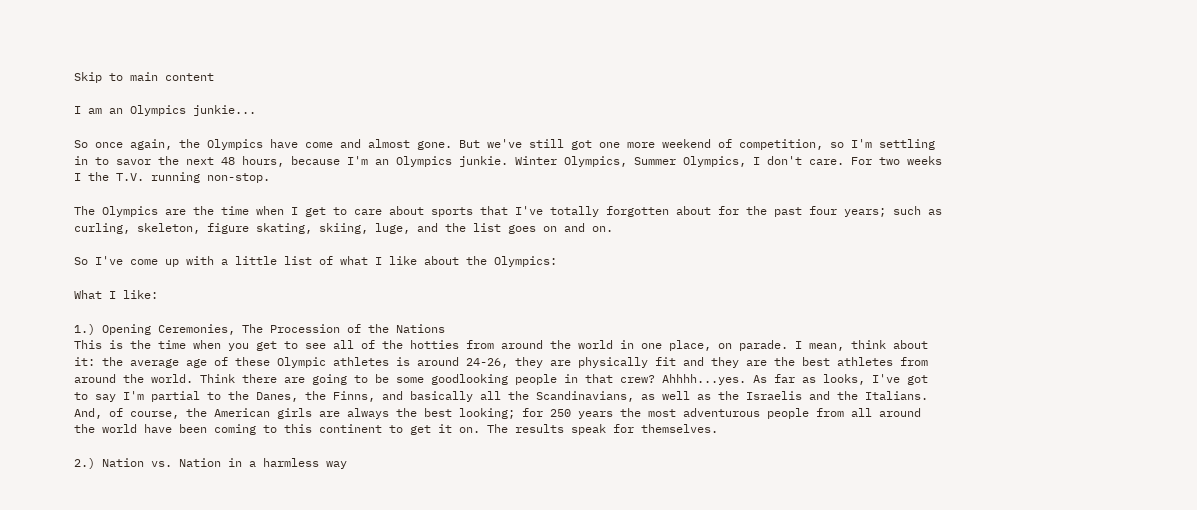Skip to main content

I am an Olympics junkie...

So once again, the Olympics have come and almost gone. But we've still got one more weekend of competition, so I'm settling in to savor the next 48 hours, because I'm an Olympics junkie. Winter Olympics, Summer Olympics, I don't care. For two weeks I the T.V. running non-stop.

The Olympics are the time when I get to care about sports that I've totally forgotten about for the past four years; such as curling, skeleton, figure skating, skiing, luge, and the list goes on and on.

So I've come up with a little list of what I like about the Olympics:

What I like:

1.) Opening Ceremonies, The Procession of the Nations
This is the time when you get to see all of the hotties from around the world in one place, on parade. I mean, think about it: the average age of these Olympic athletes is around 24-26, they are physically fit and they are the best athletes from around the world. Think there are going to be some goodlooking people in that crew? Ahhhh...yes. As far as looks, I've got to say I'm partial to the Danes, the Finns, and basically all the Scandinavians, as well as the Israelis and the Italians. And, of course, the American girls are always the best looking; for 250 years the most adventurous people from all around the world have been coming to this continent to get it on. The results speak for themselves.

2.) Nation vs. Nation in a harmless way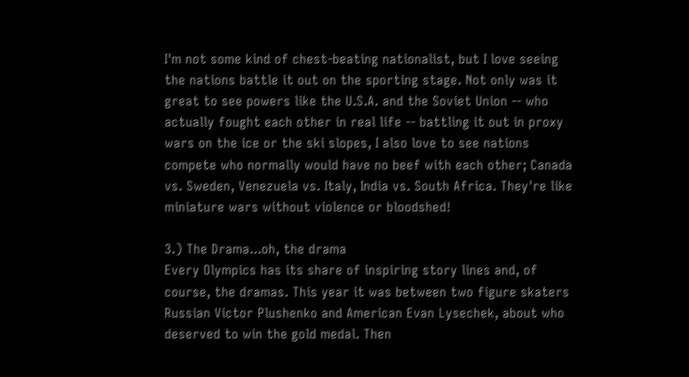I'm not some kind of chest-beating nationalist, but I love seeing the nations battle it out on the sporting stage. Not only was it great to see powers like the U.S.A. and the Soviet Union -- who actually fought each other in real life -- battling it out in proxy wars on the ice or the ski slopes, I also love to see nations compete who normally would have no beef with each other; Canada vs. Sweden, Venezuela vs. Italy, India vs. South Africa. They're like miniature wars without violence or bloodshed!

3.) The Drama...oh, the drama
Every Olympics has its share of inspiring story lines and, of course, the dramas. This year it was between two figure skaters Russian Victor Plushenko and American Evan Lysechek, about who deserved to win the gold medal. Then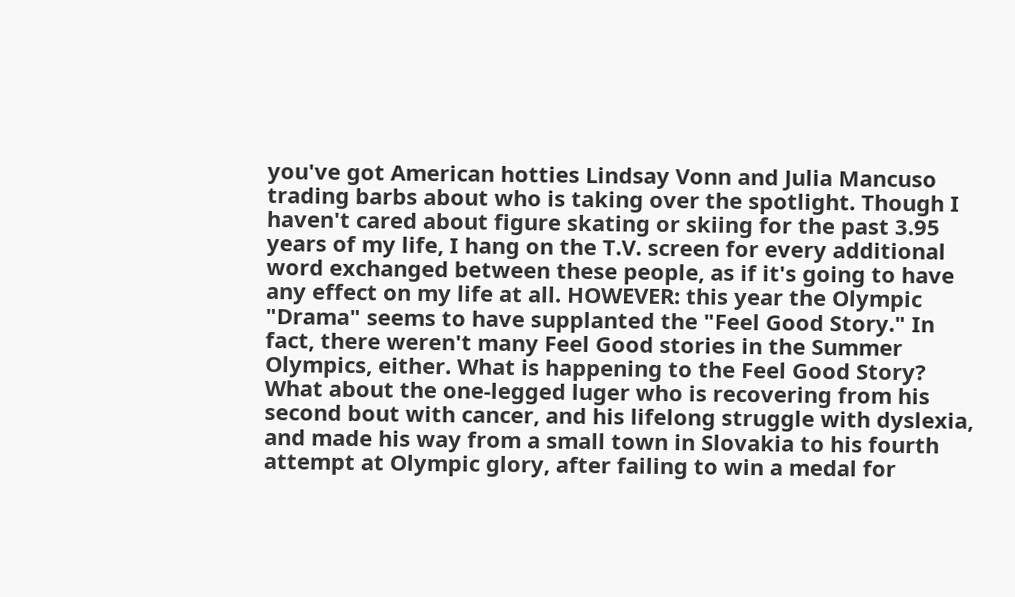you've got American hotties Lindsay Vonn and Julia Mancuso trading barbs about who is taking over the spotlight. Though I haven't cared about figure skating or skiing for the past 3.95 years of my life, I hang on the T.V. screen for every additional word exchanged between these people, as if it's going to have any effect on my life at all. HOWEVER: this year the Olympic "Drama" seems to have supplanted the "Feel Good Story." In fact, there weren't many Feel Good stories in the Summer Olympics, either. What is happening to the Feel Good Story? What about the one-legged luger who is recovering from his second bout with cancer, and his lifelong struggle with dyslexia, and made his way from a small town in Slovakia to his fourth attempt at Olympic glory, after failing to win a medal for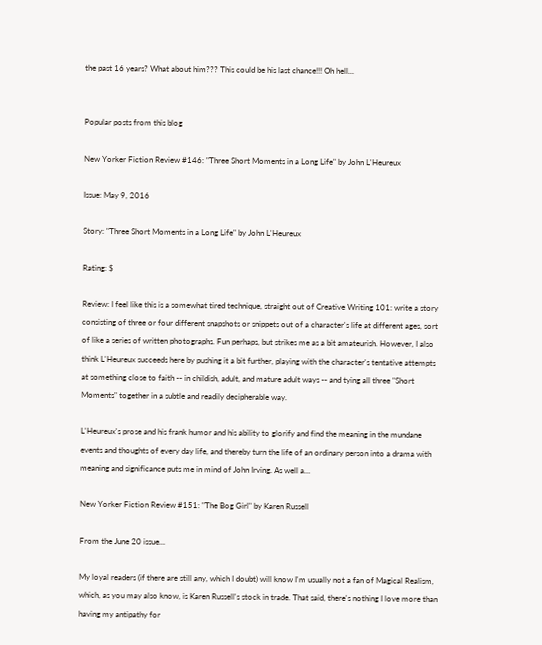the past 16 years? What about him??? This could be his last chance!!! Oh hell...


Popular posts from this blog

New Yorker Fiction Review #146: "Three Short Moments in a Long Life" by John L'Heureux

Issue: May 9, 2016

Story: "Three Short Moments in a Long Life" by John L'Heureux

Rating: $

Review: I feel like this is a somewhat tired technique, straight out of Creative Writing 101: write a story consisting of three or four different snapshots or snippets out of a character's life at different ages, sort of like a series of written photographs. Fun perhaps, but strikes me as a bit amateurish. However, I also think L'Heureux succeeds here by pushing it a bit further, playing with the character's tentative attempts at something close to faith -- in childish, adult, and mature adult ways -- and tying all three "Short Moments" together in a subtle and readily decipherable way.

L'Heureux's prose and his frank humor and his ability to glorify and find the meaning in the mundane events and thoughts of every day life, and thereby turn the life of an ordinary person into a drama with meaning and significance puts me in mind of John Irving. As well a…

New Yorker Fiction Review #151: "The Bog Girl" by Karen Russell

From the June 20 issue...

My loyal readers (if there are still any, which I doubt) will know I'm usually not a fan of Magical Realism, which, as you may also know, is Karen Russell's stock in trade. That said, there's nothing I love more than having my antipathy for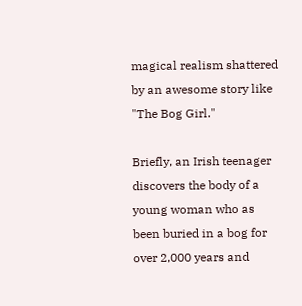magical realism shattered by an awesome story like "The Bog Girl."

Briefly, an Irish teenager discovers the body of a young woman who as been buried in a bog for over 2,000 years and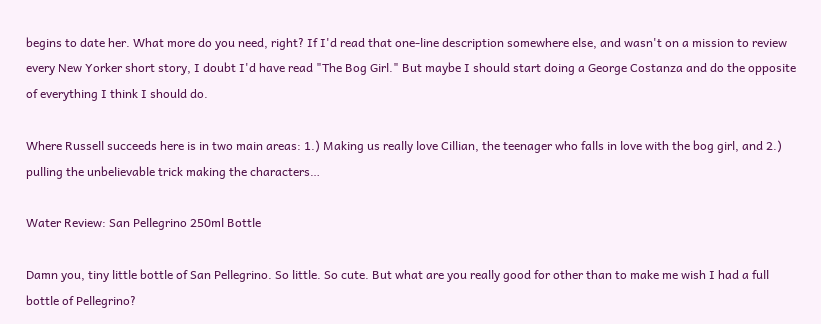begins to date her. What more do you need, right? If I'd read that one-line description somewhere else, and wasn't on a mission to review every New Yorker short story, I doubt I'd have read "The Bog Girl." But maybe I should start doing a George Costanza and do the opposite of everything I think I should do.

Where Russell succeeds here is in two main areas: 1.) Making us really love Cillian, the teenager who falls in love with the bog girl, and 2.) pulling the unbelievable trick making the characters…

Water Review: San Pellegrino 250ml Bottle

Damn you, tiny little bottle of San Pellegrino. So little. So cute. But what are you really good for other than to make me wish I had a full bottle of Pellegrino?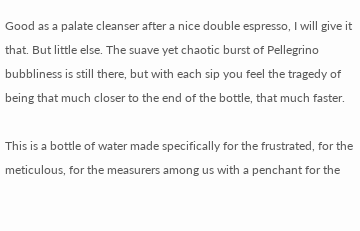Good as a palate cleanser after a nice double espresso, I will give it that. But little else. The suave yet chaotic burst of Pellegrino bubbliness is still there, but with each sip you feel the tragedy of being that much closer to the end of the bottle, that much faster.

This is a bottle of water made specifically for the frustrated, for the meticulous, for the measurers among us with a penchant for the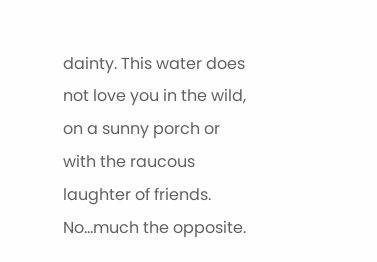dainty. This water does not love you in the wild, on a sunny porch or with the raucous laughter of friends. No...much the opposite.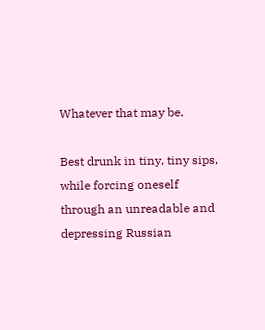Whatever that may be.

Best drunk in tiny, tiny sips, while forcing oneself through an unreadable and depressing Russian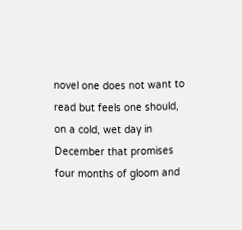novel one does not want to read but feels one should, on a cold, wet day in December that promises four months of gloom and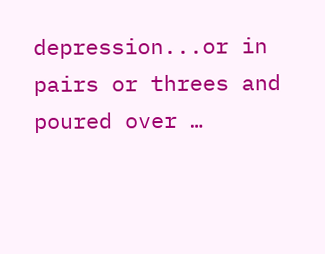depression...or in pairs or threes and poured over …